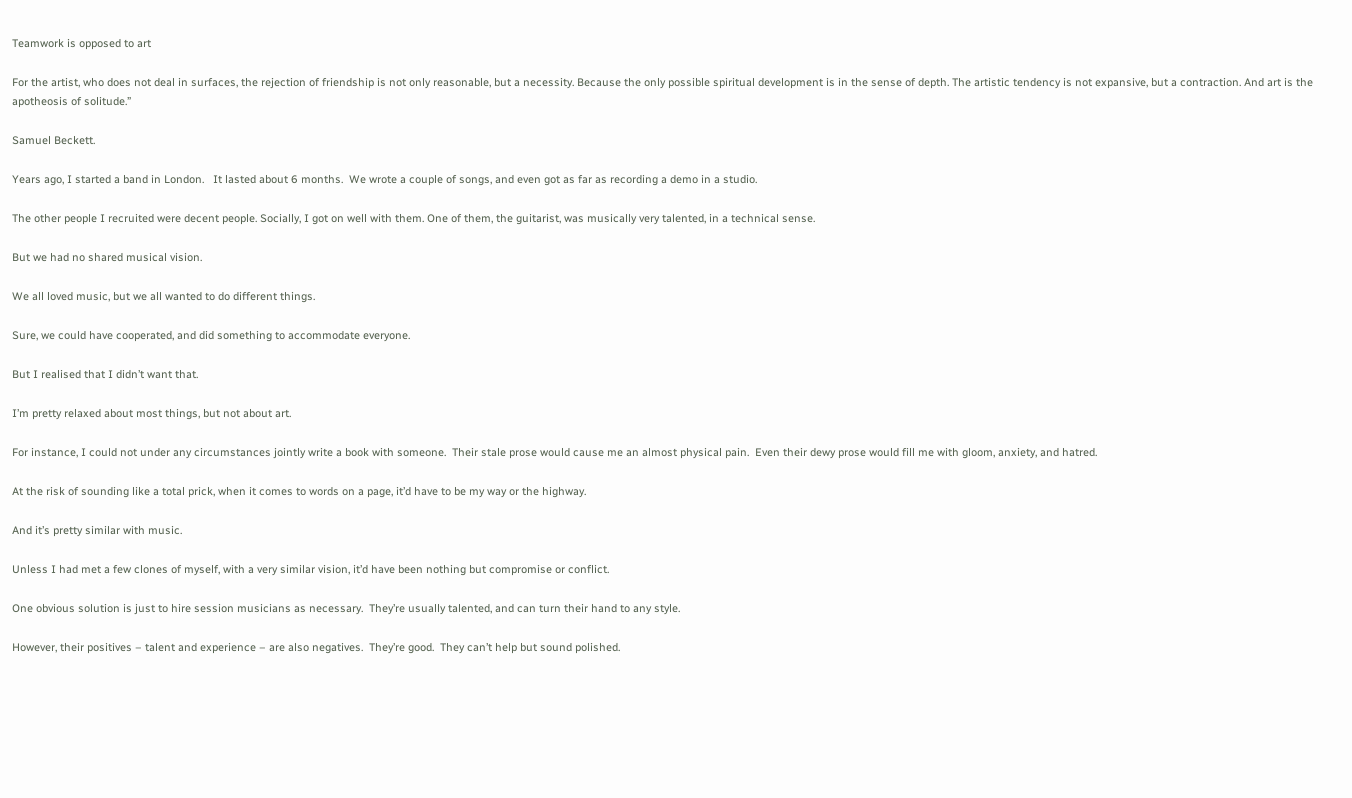Teamwork is opposed to art

For the artist, who does not deal in surfaces, the rejection of friendship is not only reasonable, but a necessity. Because the only possible spiritual development is in the sense of depth. The artistic tendency is not expansive, but a contraction. And art is the apotheosis of solitude.”

Samuel Beckett.

Years ago, I started a band in London.   It lasted about 6 months.  We wrote a couple of songs, and even got as far as recording a demo in a studio.

The other people I recruited were decent people. Socially, I got on well with them. One of them, the guitarist, was musically very talented, in a technical sense.

But we had no shared musical vision.

We all loved music, but we all wanted to do different things.

Sure, we could have cooperated, and did something to accommodate everyone.

But I realised that I didn’t want that.

I’m pretty relaxed about most things, but not about art.

For instance, I could not under any circumstances jointly write a book with someone.  Their stale prose would cause me an almost physical pain.  Even their dewy prose would fill me with gloom, anxiety, and hatred.

At the risk of sounding like a total prick, when it comes to words on a page, it’d have to be my way or the highway.

And it’s pretty similar with music.

Unless I had met a few clones of myself, with a very similar vision, it’d have been nothing but compromise or conflict.

One obvious solution is just to hire session musicians as necessary.  They’re usually talented, and can turn their hand to any style.

However, their positives – talent and experience – are also negatives.  They’re good.  They can’t help but sound polished.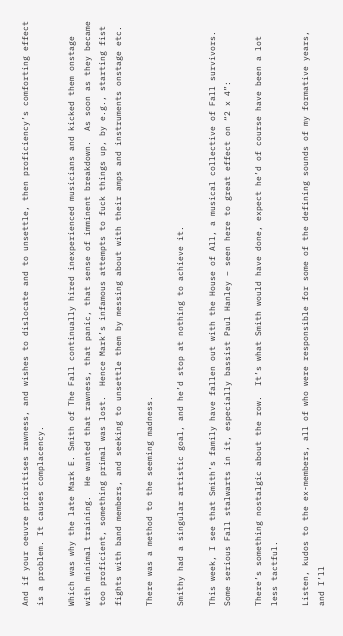And if your oeuvre prioritises rawness, and wishes to dislocate and to unsettle, then proficiency’s comforting effect is a problem. It causes complacency.

Which was why the late Mark E. Smith of The Fall continually hired inexperienced musicians and kicked them onstage with minimal training.  He wanted that rawness, that panic, that sense of imminent breakdown.  As soon as they became too proficient, something primal was lost.  Hence Mark’s infamous attempts to fuck things up, by e.g., starting fist fights with band members, and seeking to unsettle them by messing about with their amps and instruments onstage etc.

There was a method to the seeming madness.

Smithy had a singular artistic goal, and he’d stop at nothing to achieve it.

This week, I see that Smith’s family have fallen out with the House of All, a musical collective of Fall survivors.  Some serious Fall stalwarts in it, especially bassist Paul Hanley – seen here to great effect on “2 x 4”:

There’s something nostalgic about the row.  It’s what Smith would have done, expect he’d of course have been a lot less tactful.

Listen, kudos to the ex-members, all of who were responsible for some of the defining sounds of my formative years, and I’ll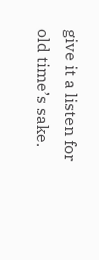give it a listen for old time’s sake.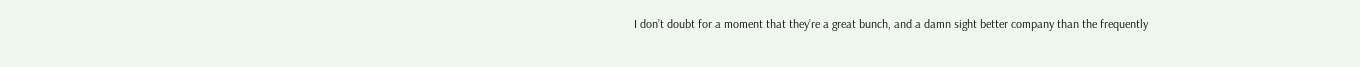I don’t doubt for a moment that they’re a great bunch, and a damn sight better company than the frequently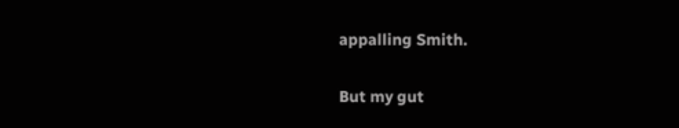appalling Smith.

But my gut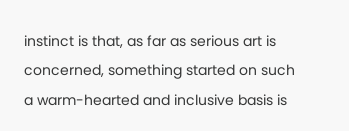instinct is that, as far as serious art is concerned, something started on such a warm-hearted and inclusive basis is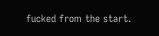fucked from the start.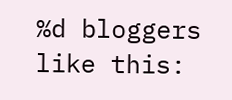%d bloggers like this: